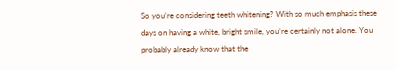So you’re considering teeth whitening? With so much emphasis these days on having a white, bright smile, you’re certainly not alone. You probably already know that the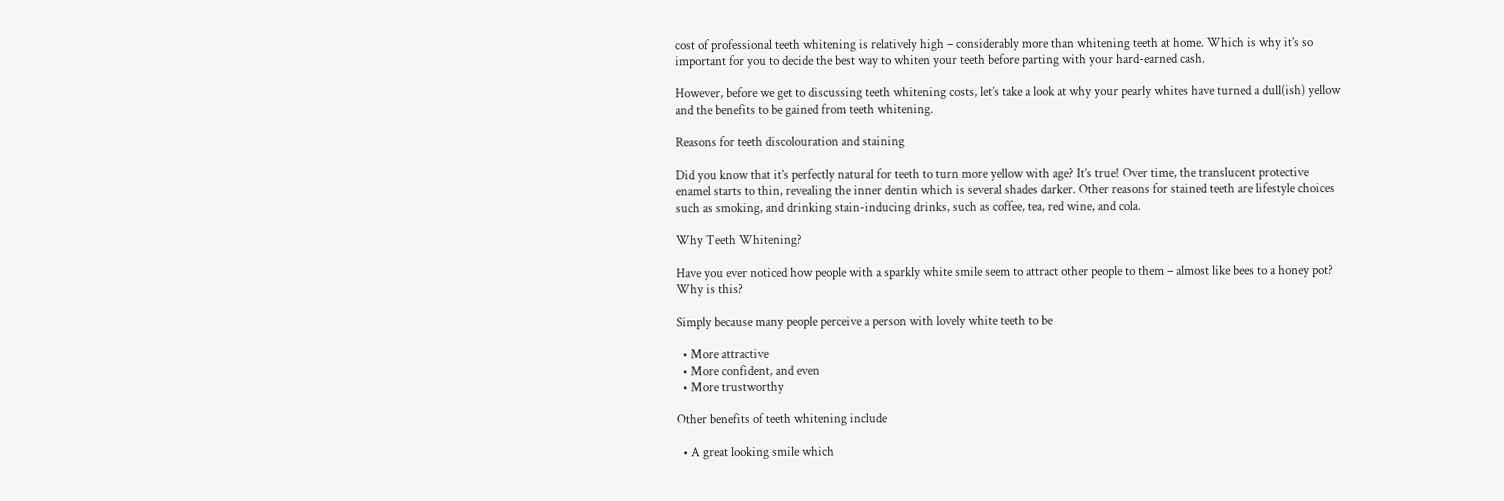cost of professional teeth whitening is relatively high – considerably more than whitening teeth at home. Which is why it’s so important for you to decide the best way to whiten your teeth before parting with your hard-earned cash.

However, before we get to discussing teeth whitening costs, let’s take a look at why your pearly whites have turned a dull(ish) yellow and the benefits to be gained from teeth whitening.

Reasons for teeth discolouration and staining

Did you know that it’s perfectly natural for teeth to turn more yellow with age? It’s true! Over time, the translucent protective enamel starts to thin, revealing the inner dentin which is several shades darker. Other reasons for stained teeth are lifestyle choices such as smoking, and drinking stain-inducing drinks, such as coffee, tea, red wine, and cola.

Why Teeth Whitening?

Have you ever noticed how people with a sparkly white smile seem to attract other people to them – almost like bees to a honey pot? Why is this?

Simply because many people perceive a person with lovely white teeth to be

  • More attractive
  • More confident, and even
  • More trustworthy

Other benefits of teeth whitening include

  • A great looking smile which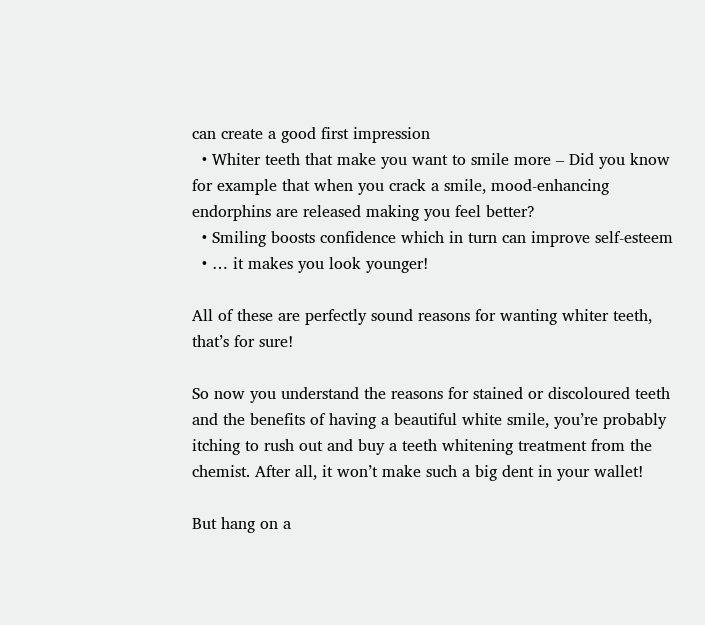can create a good first impression
  • Whiter teeth that make you want to smile more – Did you know for example that when you crack a smile, mood-enhancing endorphins are released making you feel better?
  • Smiling boosts confidence which in turn can improve self-esteem
  • … it makes you look younger!

All of these are perfectly sound reasons for wanting whiter teeth, that’s for sure!

So now you understand the reasons for stained or discoloured teeth and the benefits of having a beautiful white smile, you’re probably itching to rush out and buy a teeth whitening treatment from the chemist. After all, it won’t make such a big dent in your wallet!

But hang on a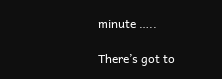minute …..

There’s got to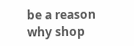be a reason why shop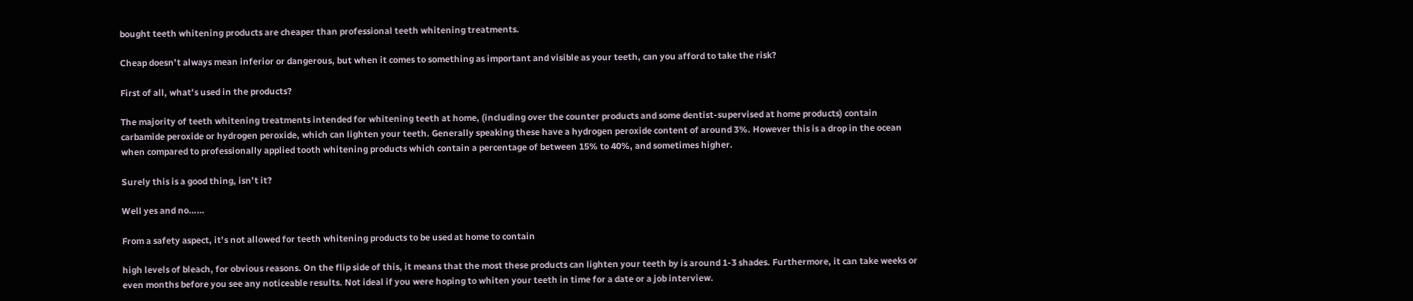bought teeth whitening products are cheaper than professional teeth whitening treatments.

Cheap doesn’t always mean inferior or dangerous, but when it comes to something as important and visible as your teeth, can you afford to take the risk?

First of all, what’s used in the products?

The majority of teeth whitening treatments intended for whitening teeth at home, (including over the counter products and some dentist-supervised at home products) contain carbamide peroxide or hydrogen peroxide, which can lighten your teeth. Generally speaking these have a hydrogen peroxide content of around 3%. However this is a drop in the ocean when compared to professionally applied tooth whitening products which contain a percentage of between 15% to 40%, and sometimes higher.

Surely this is a good thing, isn’t it?

Well yes and no……

From a safety aspect, it’s not allowed for teeth whitening products to be used at home to contain

high levels of bleach, for obvious reasons. On the flip side of this, it means that the most these products can lighten your teeth by is around 1-3 shades. Furthermore, it can take weeks or even months before you see any noticeable results. Not ideal if you were hoping to whiten your teeth in time for a date or a job interview.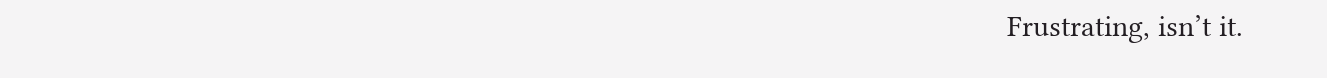Frustrating, isn’t it.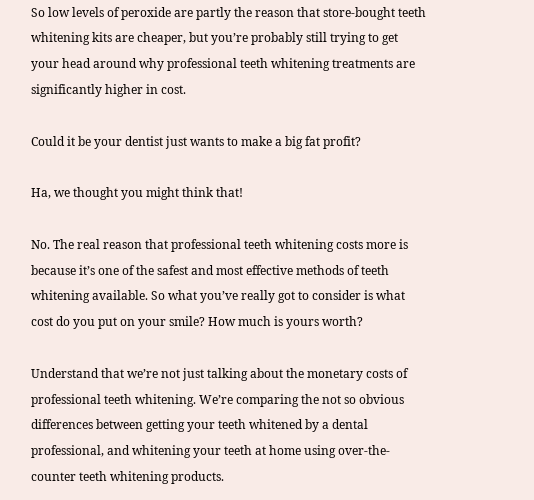So low levels of peroxide are partly the reason that store-bought teeth whitening kits are cheaper, but you’re probably still trying to get your head around why professional teeth whitening treatments are significantly higher in cost.

Could it be your dentist just wants to make a big fat profit?

Ha, we thought you might think that!

No. The real reason that professional teeth whitening costs more is because it’s one of the safest and most effective methods of teeth whitening available. So what you’ve really got to consider is what cost do you put on your smile? How much is yours worth?

Understand that we’re not just talking about the monetary costs of professional teeth whitening. We’re comparing the not so obvious differences between getting your teeth whitened by a dental professional, and whitening your teeth at home using over-the-counter teeth whitening products.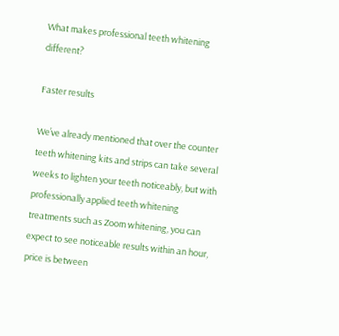What makes professional teeth whitening different?

Faster results

We’ve already mentioned that over the counter teeth whitening kits and strips can take several weeks to lighten your teeth noticeably, but with professionally applied teeth whitening treatments such as Zoom whitening, you can expect to see noticeable results within an hour, price is between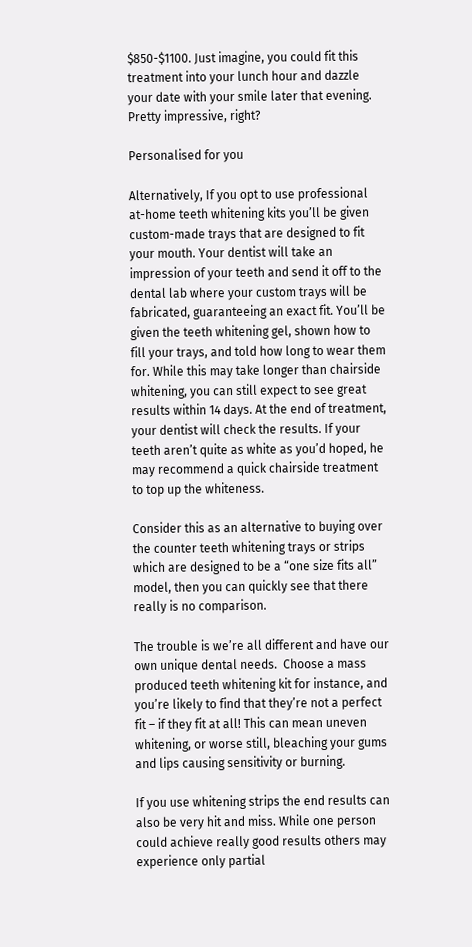$850-$1100. Just imagine, you could fit this treatment into your lunch hour and dazzle your date with your smile later that evening. Pretty impressive, right?

Personalised for you

Alternatively, If you opt to use professional at-home teeth whitening kits you’ll be given custom-made trays that are designed to fit your mouth. Your dentist will take an impression of your teeth and send it off to the dental lab where your custom trays will be fabricated, guaranteeing an exact fit. You’ll be given the teeth whitening gel, shown how to fill your trays, and told how long to wear them for. While this may take longer than chairside whitening, you can still expect to see great results within 14 days. At the end of treatment, your dentist will check the results. If your teeth aren’t quite as white as you’d hoped, he may recommend a quick chairside treatment to top up the whiteness.

Consider this as an alternative to buying over the counter teeth whitening trays or strips which are designed to be a “one size fits all” model, then you can quickly see that there really is no comparison.

The trouble is we’re all different and have our own unique dental needs.  Choose a mass produced teeth whitening kit for instance, and you’re likely to find that they’re not a perfect fit – if they fit at all! This can mean uneven whitening, or worse still, bleaching your gums and lips causing sensitivity or burning.

If you use whitening strips the end results can also be very hit and miss. While one person could achieve really good results others may experience only partial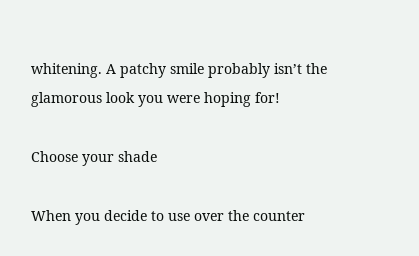whitening. A patchy smile probably isn’t the glamorous look you were hoping for!

Choose your shade

When you decide to use over the counter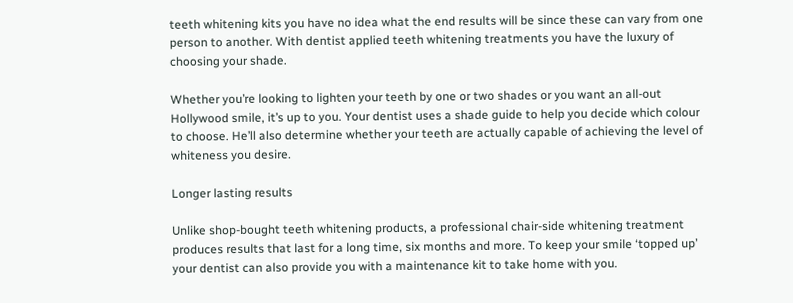teeth whitening kits you have no idea what the end results will be since these can vary from one person to another. With dentist applied teeth whitening treatments you have the luxury of choosing your shade.

Whether you’re looking to lighten your teeth by one or two shades or you want an all-out Hollywood smile, it’s up to you. Your dentist uses a shade guide to help you decide which colour to choose. He’ll also determine whether your teeth are actually capable of achieving the level of whiteness you desire.

Longer lasting results

Unlike shop-bought teeth whitening products, a professional chair-side whitening treatment produces results that last for a long time, six months and more. To keep your smile ‘topped up’ your dentist can also provide you with a maintenance kit to take home with you.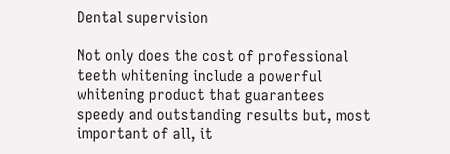Dental supervision

Not only does the cost of professional teeth whitening include a powerful whitening product that guarantees speedy and outstanding results but, most important of all, it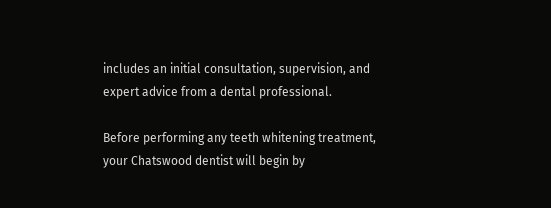includes an initial consultation, supervision, and expert advice from a dental professional.

Before performing any teeth whitening treatment, your Chatswood dentist will begin by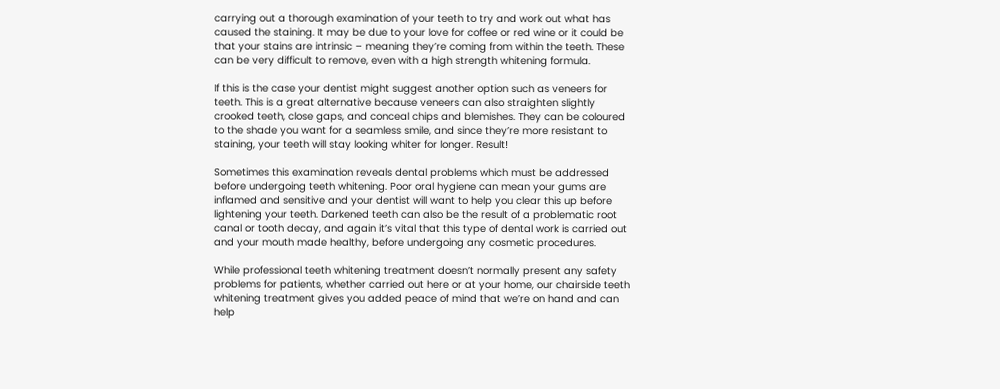carrying out a thorough examination of your teeth to try and work out what has caused the staining. It may be due to your love for coffee or red wine or it could be that your stains are intrinsic – meaning they’re coming from within the teeth. These can be very difficult to remove, even with a high strength whitening formula.

If this is the case your dentist might suggest another option such as veneers for teeth. This is a great alternative because veneers can also straighten slightly crooked teeth, close gaps, and conceal chips and blemishes. They can be coloured to the shade you want for a seamless smile, and since they’re more resistant to staining, your teeth will stay looking whiter for longer. Result!

Sometimes this examination reveals dental problems which must be addressed before undergoing teeth whitening. Poor oral hygiene can mean your gums are inflamed and sensitive and your dentist will want to help you clear this up before lightening your teeth. Darkened teeth can also be the result of a problematic root canal or tooth decay, and again it’s vital that this type of dental work is carried out and your mouth made healthy, before undergoing any cosmetic procedures.

While professional teeth whitening treatment doesn’t normally present any safety problems for patients, whether carried out here or at your home, our chairside teeth whitening treatment gives you added peace of mind that we’re on hand and can help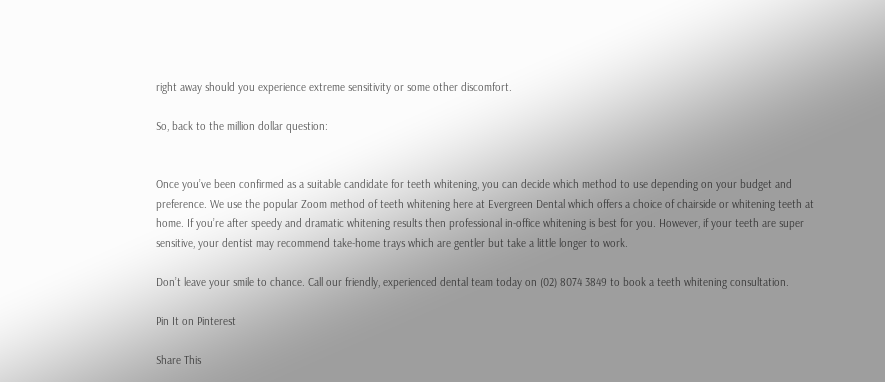right away should you experience extreme sensitivity or some other discomfort.

So, back to the million dollar question:


Once you’ve been confirmed as a suitable candidate for teeth whitening, you can decide which method to use depending on your budget and preference. We use the popular Zoom method of teeth whitening here at Evergreen Dental which offers a choice of chairside or whitening teeth at home. If you’re after speedy and dramatic whitening results then professional in-office whitening is best for you. However, if your teeth are super sensitive, your dentist may recommend take-home trays which are gentler but take a little longer to work.

Don’t leave your smile to chance. Call our friendly, experienced dental team today on (02) 8074 3849 to book a teeth whitening consultation.

Pin It on Pinterest

Share This